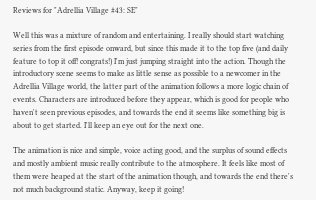Reviews for "Adrellia Village #43: SE"

Well this was a mixture of random and entertaining. I really should start watching series from the first episode onward, but since this made it to the top five (and daily feature to top it off! congrats!) I'm just jumping straight into the action. Though the introductory scene seems to make as little sense as possible to a newcomer in the Adrellia Village world, the latter part of the animation follows a more logic chain of events. Characters are introduced before they appear, which is good for people who haven't seen previous episodes, and towards the end it seems like something big is about to get started. I'll keep an eye out for the next one.

The animation is nice and simple, voice acting good, and the surplus of sound effects and mostly ambient music really contribute to the atmosphere. It feels like most of them were heaped at the start of the animation though, and towards the end there's not much background static. Anyway, keep it going!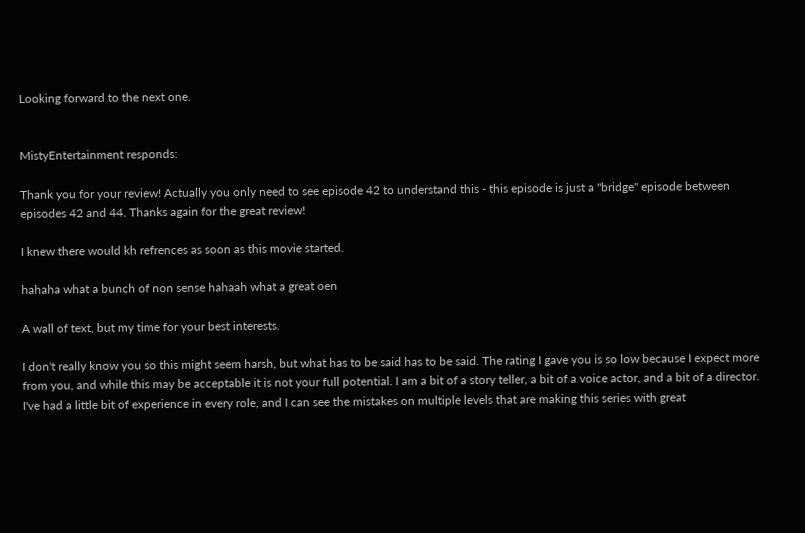Looking forward to the next one.


MistyEntertainment responds:

Thank you for your review! Actually you only need to see episode 42 to understand this - this episode is just a "bridge" episode between episodes 42 and 44. Thanks again for the great review!

I knew there would kh refrences as soon as this movie started.

hahaha what a bunch of non sense hahaah what a great oen

A wall of text, but my time for your best interests.

I don't really know you so this might seem harsh, but what has to be said has to be said. The rating I gave you is so low because I expect more from you, and while this may be acceptable it is not your full potential. I am a bit of a story teller, a bit of a voice actor, and a bit of a director. I've had a little bit of experience in every role, and I can see the mistakes on multiple levels that are making this series with great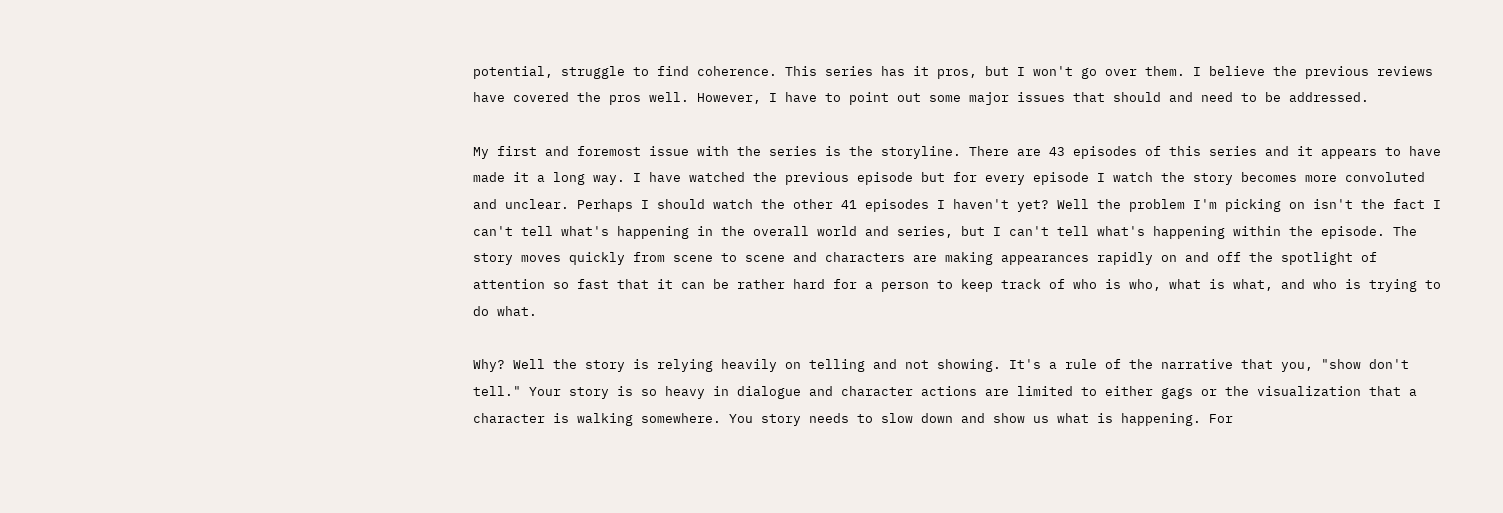potential, struggle to find coherence. This series has it pros, but I won't go over them. I believe the previous reviews have covered the pros well. However, I have to point out some major issues that should and need to be addressed.

My first and foremost issue with the series is the storyline. There are 43 episodes of this series and it appears to have made it a long way. I have watched the previous episode but for every episode I watch the story becomes more convoluted and unclear. Perhaps I should watch the other 41 episodes I haven't yet? Well the problem I'm picking on isn't the fact I can't tell what's happening in the overall world and series, but I can't tell what's happening within the episode. The story moves quickly from scene to scene and characters are making appearances rapidly on and off the spotlight of attention so fast that it can be rather hard for a person to keep track of who is who, what is what, and who is trying to do what.

Why? Well the story is relying heavily on telling and not showing. It's a rule of the narrative that you, "show don't tell." Your story is so heavy in dialogue and character actions are limited to either gags or the visualization that a character is walking somewhere. You story needs to slow down and show us what is happening. For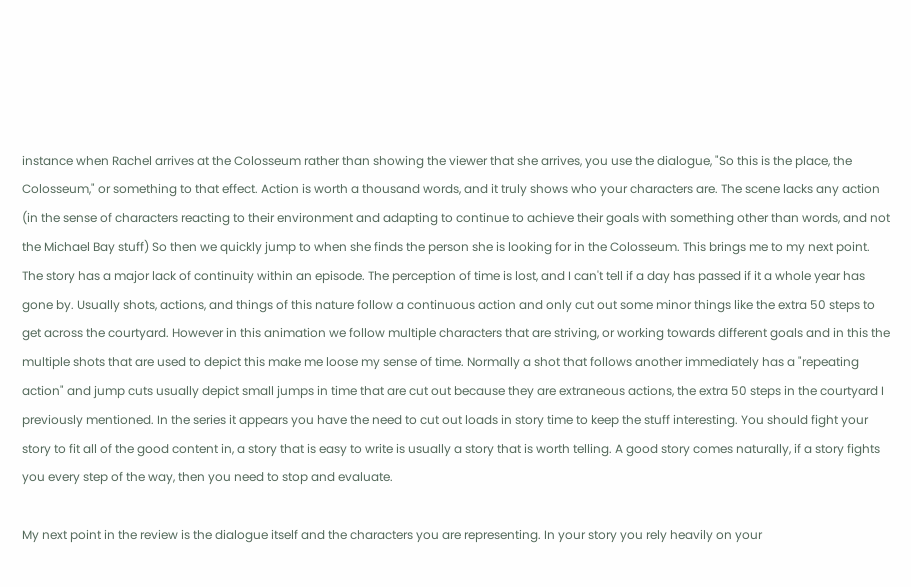instance when Rachel arrives at the Colosseum rather than showing the viewer that she arrives, you use the dialogue, "So this is the place, the Colosseum," or something to that effect. Action is worth a thousand words, and it truly shows who your characters are. The scene lacks any action (in the sense of characters reacting to their environment and adapting to continue to achieve their goals with something other than words, and not the Michael Bay stuff) So then we quickly jump to when she finds the person she is looking for in the Colosseum. This brings me to my next point. The story has a major lack of continuity within an episode. The perception of time is lost, and I can't tell if a day has passed if it a whole year has gone by. Usually shots, actions, and things of this nature follow a continuous action and only cut out some minor things like the extra 50 steps to get across the courtyard. However in this animation we follow multiple characters that are striving, or working towards different goals and in this the multiple shots that are used to depict this make me loose my sense of time. Normally a shot that follows another immediately has a "repeating action" and jump cuts usually depict small jumps in time that are cut out because they are extraneous actions, the extra 50 steps in the courtyard I previously mentioned. In the series it appears you have the need to cut out loads in story time to keep the stuff interesting. You should fight your story to fit all of the good content in, a story that is easy to write is usually a story that is worth telling. A good story comes naturally, if a story fights you every step of the way, then you need to stop and evaluate.

My next point in the review is the dialogue itself and the characters you are representing. In your story you rely heavily on your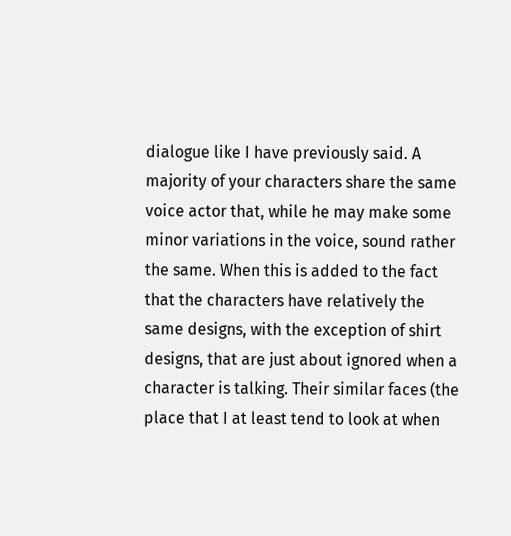dialogue like I have previously said. A majority of your characters share the same voice actor that, while he may make some minor variations in the voice, sound rather the same. When this is added to the fact that the characters have relatively the same designs, with the exception of shirt designs, that are just about ignored when a character is talking. Their similar faces (the place that I at least tend to look at when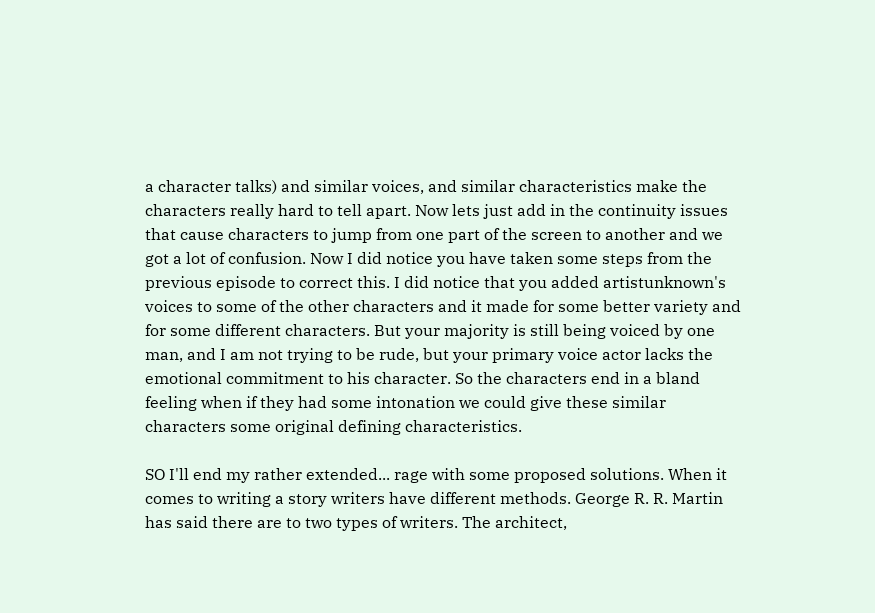a character talks) and similar voices, and similar characteristics make the characters really hard to tell apart. Now lets just add in the continuity issues that cause characters to jump from one part of the screen to another and we got a lot of confusion. Now I did notice you have taken some steps from the previous episode to correct this. I did notice that you added artistunknown's voices to some of the other characters and it made for some better variety and for some different characters. But your majority is still being voiced by one man, and I am not trying to be rude, but your primary voice actor lacks the emotional commitment to his character. So the characters end in a bland feeling when if they had some intonation we could give these similar characters some original defining characteristics.

SO I'll end my rather extended... rage with some proposed solutions. When it comes to writing a story writers have different methods. George R. R. Martin has said there are to two types of writers. The architect,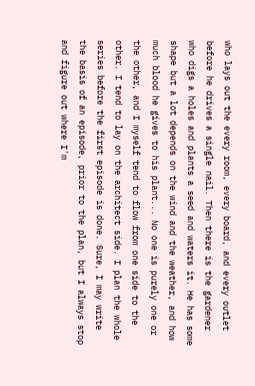who lays out the every room, every board, and every outlet before he drives a single nail. Then there is the gardener who digs a holes and plants a seed and waters it. He has some shape but a lot depends on the wind and the weather, and how much blood he gives to his plant... No one is purely one or the other, and I myself tend to flow from one side to the other. I tend to lay on the architect side. I plan the whole series before the first episode is done. Sure, I may write the basis of an episode, prior to the plan, but I always stop and figure out where I'm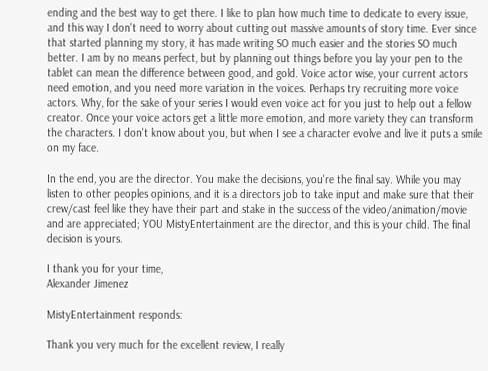ending and the best way to get there. I like to plan how much time to dedicate to every issue, and this way I don't need to worry about cutting out massive amounts of story time. Ever since that started planning my story, it has made writing SO much easier and the stories SO much better. I am by no means perfect, but by planning out things before you lay your pen to the tablet can mean the difference between good, and gold. Voice actor wise, your current actors need emotion, and you need more variation in the voices. Perhaps try recruiting more voice actors. Why, for the sake of your series I would even voice act for you just to help out a fellow creator. Once your voice actors get a little more emotion, and more variety they can transform the characters. I don't know about you, but when I see a character evolve and live it puts a smile on my face.

In the end, you are the director. You make the decisions, you're the final say. While you may listen to other peoples opinions, and it is a directors job to take input and make sure that their crew/cast feel like they have their part and stake in the success of the video/animation/movie and are appreciated; YOU MistyEntertainment are the director, and this is your child. The final decision is yours.

I thank you for your time,
Alexander Jimenez

MistyEntertainment responds:

Thank you very much for the excellent review, I really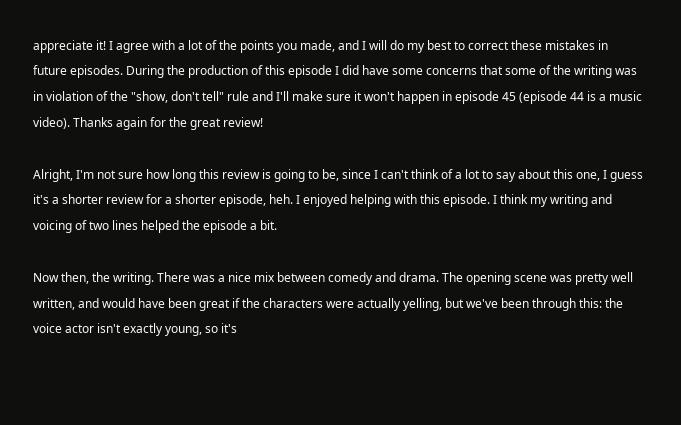appreciate it! I agree with a lot of the points you made, and I will do my best to correct these mistakes in future episodes. During the production of this episode I did have some concerns that some of the writing was in violation of the "show, don't tell" rule and I'll make sure it won't happen in episode 45 (episode 44 is a music video). Thanks again for the great review!

Alright, I'm not sure how long this review is going to be, since I can't think of a lot to say about this one, I guess it's a shorter review for a shorter episode, heh. I enjoyed helping with this episode. I think my writing and voicing of two lines helped the episode a bit.

Now then, the writing. There was a nice mix between comedy and drama. The opening scene was pretty well written, and would have been great if the characters were actually yelling, but we've been through this: the voice actor isn't exactly young, so it's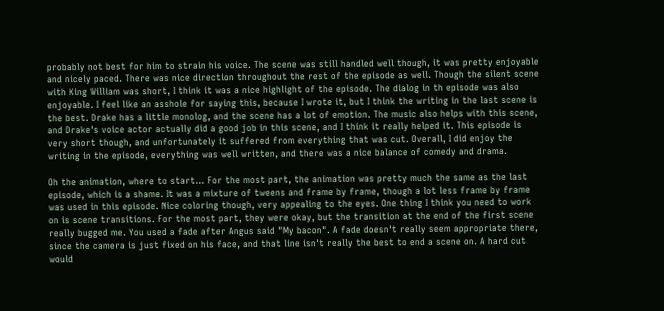probably not best for him to strain his voice. The scene was still handled well though, it was pretty enjoyable and nicely paced. There was nice direction throughout the rest of the episode as well. Though the silent scene with King William was short, I think it was a nice highlight of the episode. The dialog in th episode was also enjoyable. I feel like an asshole for saying this, because I wrote it, but I think the writing in the last scene is the best. Drake has a little monolog, and the scene has a lot of emotion. The music also helps with this scene, and Drake's voice actor actually did a good job in this scene, and I think it really helped it. This episode is very short though, and unfortunately it suffered from everything that was cut. Overall, I did enjoy the writing in the episode, everything was well written, and there was a nice balance of comedy and drama.

Oh the animation, where to start... For the most part, the animation was pretty much the same as the last episode, which is a shame. It was a mixture of tweens and frame by frame, though a lot less frame by frame was used in this episode. Nice coloring though, very appealing to the eyes. One thing I think you need to work on is scene transitions. For the most part, they were okay, but the transition at the end of the first scene really bugged me. You used a fade after Angus said "My bacon". A fade doesn't really seem appropriate there, since the camera is just fixed on his face, and that line isn't really the best to end a scene on. A hard cut would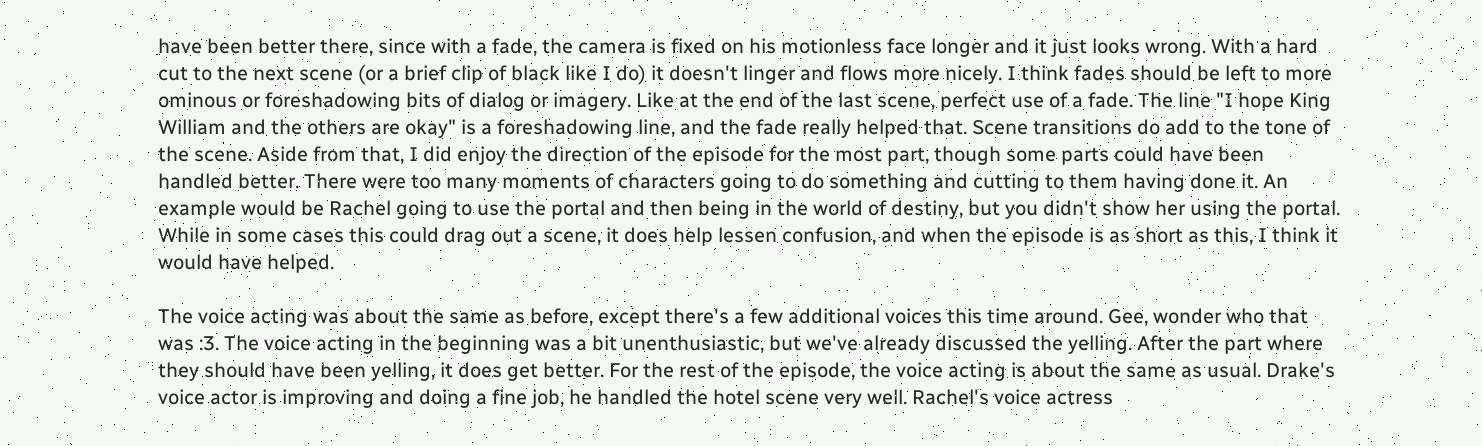have been better there, since with a fade, the camera is fixed on his motionless face longer and it just looks wrong. With a hard cut to the next scene (or a brief clip of black like I do) it doesn't linger and flows more nicely. I think fades should be left to more ominous or foreshadowing bits of dialog or imagery. Like at the end of the last scene, perfect use of a fade. The line "I hope King William and the others are okay" is a foreshadowing line, and the fade really helped that. Scene transitions do add to the tone of the scene. Aside from that, I did enjoy the direction of the episode for the most part, though some parts could have been handled better. There were too many moments of characters going to do something and cutting to them having done it. An example would be Rachel going to use the portal and then being in the world of destiny, but you didn't show her using the portal. While in some cases this could drag out a scene, it does help lessen confusion, and when the episode is as short as this, I think it would have helped.

The voice acting was about the same as before, except there's a few additional voices this time around. Gee, wonder who that was :3. The voice acting in the beginning was a bit unenthusiastic, but we've already discussed the yelling. After the part where they should have been yelling, it does get better. For the rest of the episode, the voice acting is about the same as usual. Drake's voice actor is improving and doing a fine job, he handled the hotel scene very well. Rachel's voice actress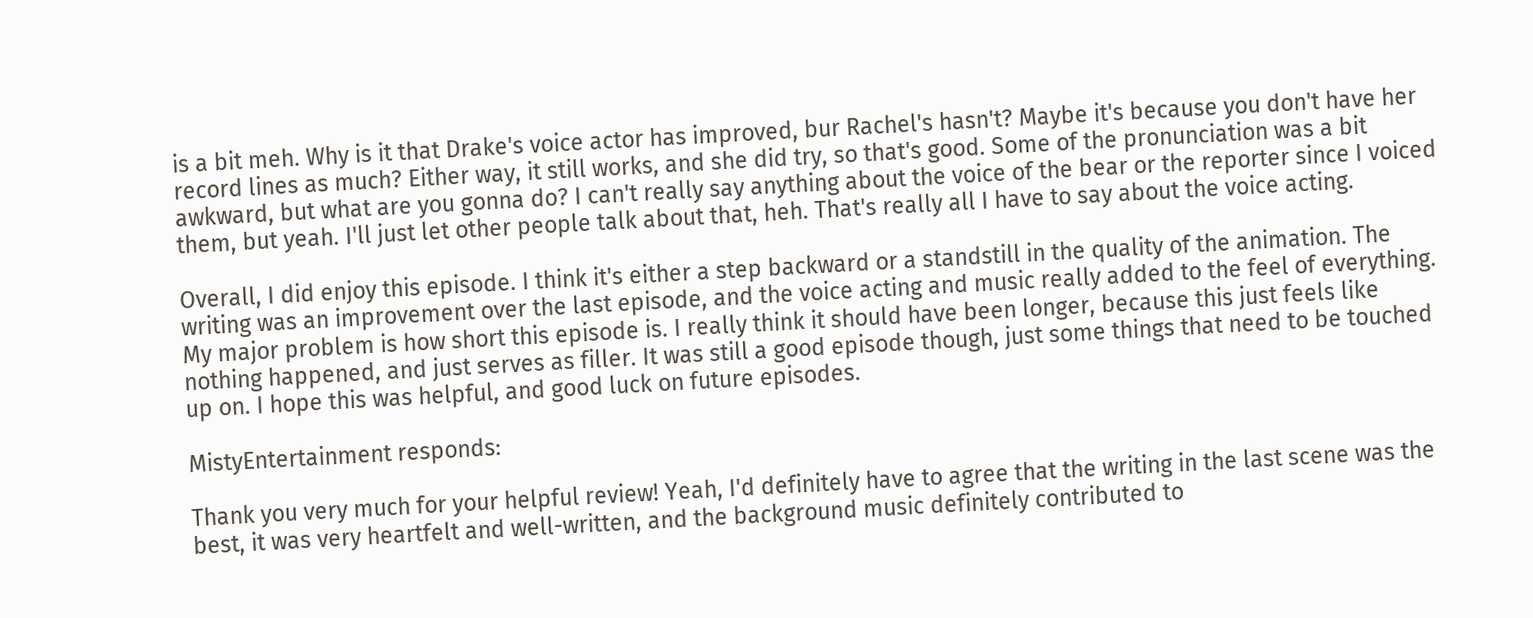is a bit meh. Why is it that Drake's voice actor has improved, bur Rachel's hasn't? Maybe it's because you don't have her record lines as much? Either way, it still works, and she did try, so that's good. Some of the pronunciation was a bit awkward, but what are you gonna do? I can't really say anything about the voice of the bear or the reporter since I voiced them, but yeah. I'll just let other people talk about that, heh. That's really all I have to say about the voice acting.

Overall, I did enjoy this episode. I think it's either a step backward or a standstill in the quality of the animation. The writing was an improvement over the last episode, and the voice acting and music really added to the feel of everything. My major problem is how short this episode is. I really think it should have been longer, because this just feels like nothing happened, and just serves as filler. It was still a good episode though, just some things that need to be touched up on. I hope this was helpful, and good luck on future episodes.

MistyEntertainment responds:

Thank you very much for your helpful review! Yeah, I'd definitely have to agree that the writing in the last scene was the best, it was very heartfelt and well-written, and the background music definitely contributed to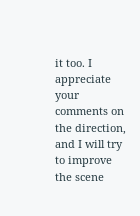it too. I appreciate your comments on the direction, and I will try to improve the scene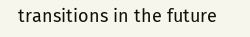transitions in the future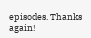episodes. Thanks again!